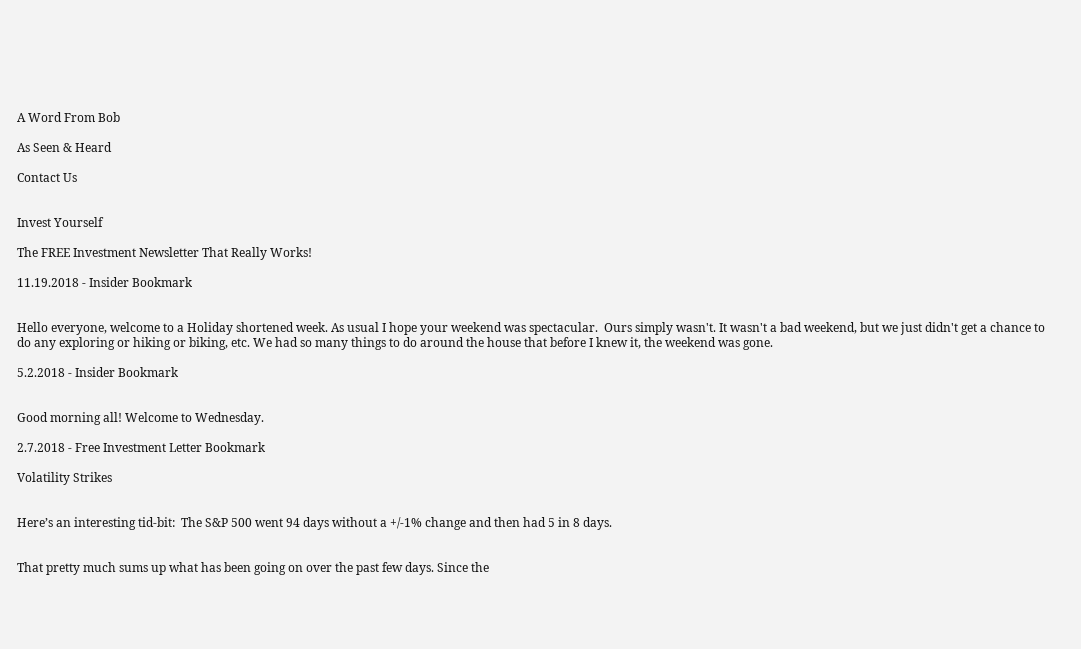A Word From Bob

As Seen & Heard

Contact Us


Invest Yourself

The FREE Investment Newsletter That Really Works!

11.19.2018 - Insider Bookmark


Hello everyone, welcome to a Holiday shortened week. As usual I hope your weekend was spectacular.  Ours simply wasn't. It wasn't a bad weekend, but we just didn't get a chance to do any exploring or hiking or biking, etc. We had so many things to do around the house that before I knew it, the weekend was gone.

5.2.2018 - Insider Bookmark


Good morning all! Welcome to Wednesday.

2.7.2018 - Free Investment Letter Bookmark

Volatility Strikes


Here’s an interesting tid-bit:  The S&P 500 went 94 days without a +/-1% change and then had 5 in 8 days.


That pretty much sums up what has been going on over the past few days. Since the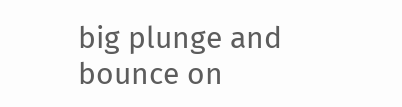big plunge and bounce on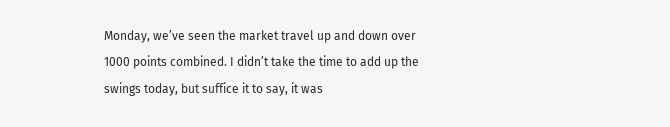Monday, we’ve seen the market travel up and down over 1000 points combined. I didn’t take the time to add up the swings today, but suffice it to say, it was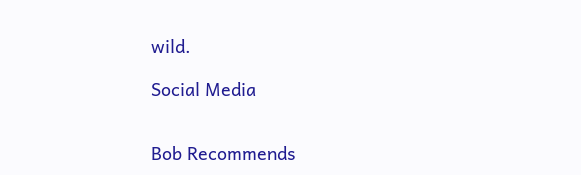wild.

Social Media


Bob Recommends